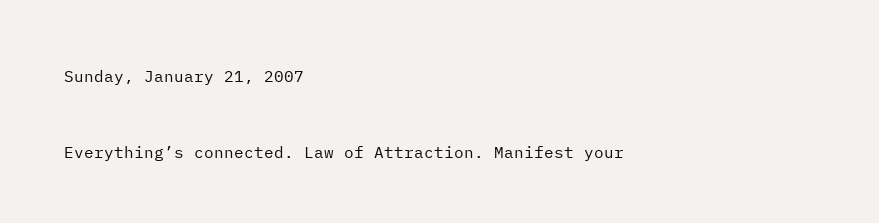Sunday, January 21, 2007


Everything’s connected. Law of Attraction. Manifest your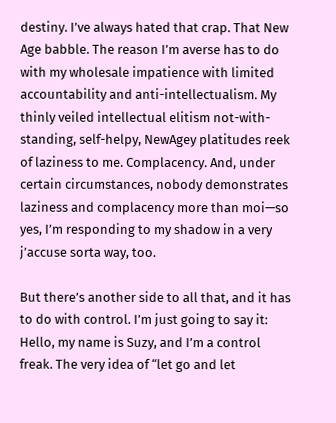destiny. I’ve always hated that crap. That New Age babble. The reason I’m averse has to do with my wholesale impatience with limited accountability and anti-intellectualism. My thinly veiled intellectual elitism not-with-standing, self-helpy, NewAgey platitudes reek of laziness to me. Complacency. And, under certain circumstances, nobody demonstrates laziness and complacency more than moi—so yes, I’m responding to my shadow in a very j’accuse sorta way, too.

But there’s another side to all that, and it has to do with control. I’m just going to say it: Hello, my name is Suzy, and I’m a control freak. The very idea of “let go and let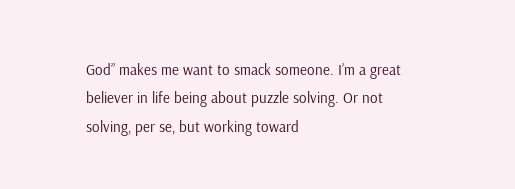God” makes me want to smack someone. I’m a great believer in life being about puzzle solving. Or not solving, per se, but working toward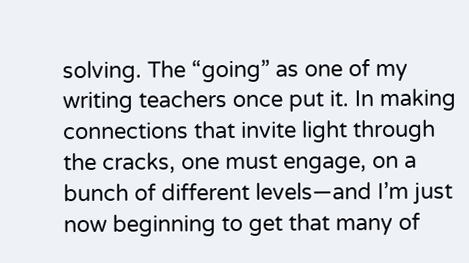solving. The “going” as one of my writing teachers once put it. In making connections that invite light through the cracks, one must engage, on a bunch of different levels—and I’m just now beginning to get that many of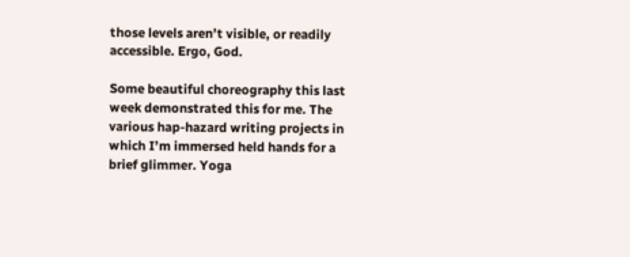those levels aren’t visible, or readily accessible. Ergo, God.

Some beautiful choreography this last week demonstrated this for me. The various hap-hazard writing projects in which I’m immersed held hands for a brief glimmer. Yoga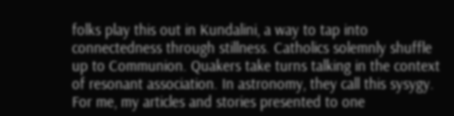folks play this out in Kundalini, a way to tap into connectedness through stillness. Catholics solemnly shuffle up to Communion. Quakers take turns talking in the context of resonant association. In astronomy, they call this sysygy. For me, my articles and stories presented to one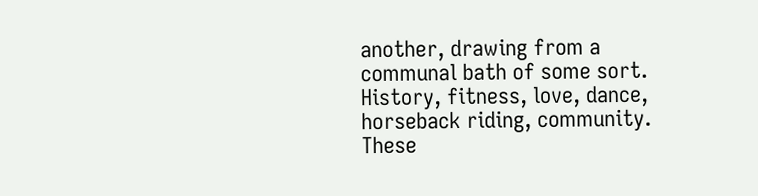another, drawing from a communal bath of some sort. History, fitness, love, dance, horseback riding, community. These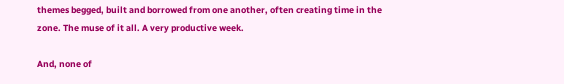themes begged, built and borrowed from one another, often creating time in the zone. The muse of it all. A very productive week.

And, none of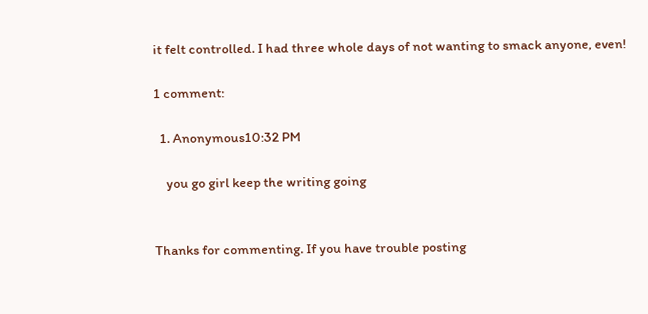it felt controlled. I had three whole days of not wanting to smack anyone, even!

1 comment:

  1. Anonymous10:32 PM

    you go girl keep the writing going


Thanks for commenting. If you have trouble posting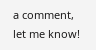a comment, let me know!